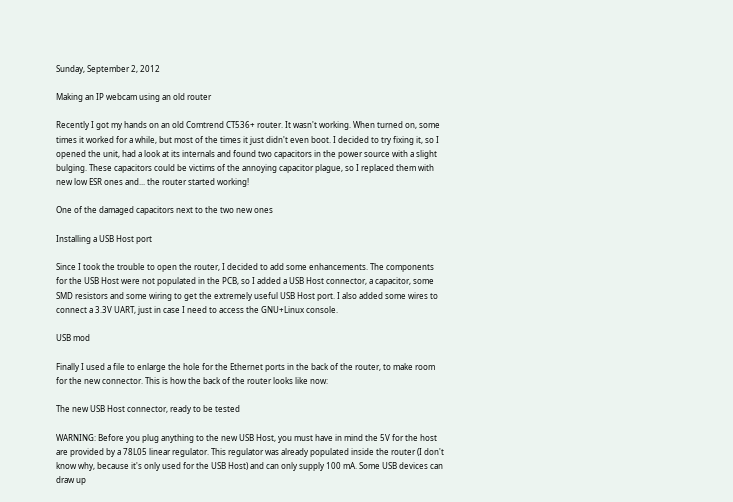Sunday, September 2, 2012

Making an IP webcam using an old router

Recently I got my hands on an old Comtrend CT536+ router. It wasn't working. When turned on, some times it worked for a while, but most of the times it just didn't even boot. I decided to try fixing it, so I opened the unit, had a look at its internals and found two capacitors in the power source with a slight bulging. These capacitors could be victims of the annoying capacitor plague, so I replaced them with new low ESR ones and... the router started working!

One of the damaged capacitors next to the two new ones

Installing a USB Host port

Since I took the trouble to open the router, I decided to add some enhancements. The components for the USB Host were not populated in the PCB, so I added a USB Host connector, a capacitor, some SMD resistors and some wiring to get the extremely useful USB Host port. I also added some wires to connect a 3.3V UART, just in case I need to access the GNU+Linux console.

USB mod

Finally I used a file to enlarge the hole for the Ethernet ports in the back of the router, to make room for the new connector. This is how the back of the router looks like now:

The new USB Host connector, ready to be tested

WARNING: Before you plug anything to the new USB Host, you must have in mind the 5V for the host are provided by a 78L05 linear regulator. This regulator was already populated inside the router (I don't know why, because it's only used for the USB Host) and can only supply 100 mA. Some USB devices can draw up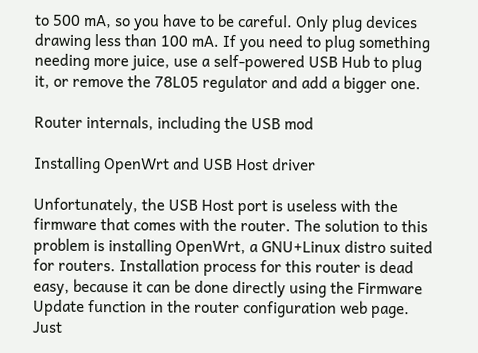to 500 mA, so you have to be careful. Only plug devices drawing less than 100 mA. If you need to plug something needing more juice, use a self-powered USB Hub to plug it, or remove the 78L05 regulator and add a bigger one.

Router internals, including the USB mod

Installing OpenWrt and USB Host driver

Unfortunately, the USB Host port is useless with the firmware that comes with the router. The solution to this problem is installing OpenWrt, a GNU+Linux distro suited for routers. Installation process for this router is dead easy, because it can be done directly using the Firmware Update function in the router configuration web page. Just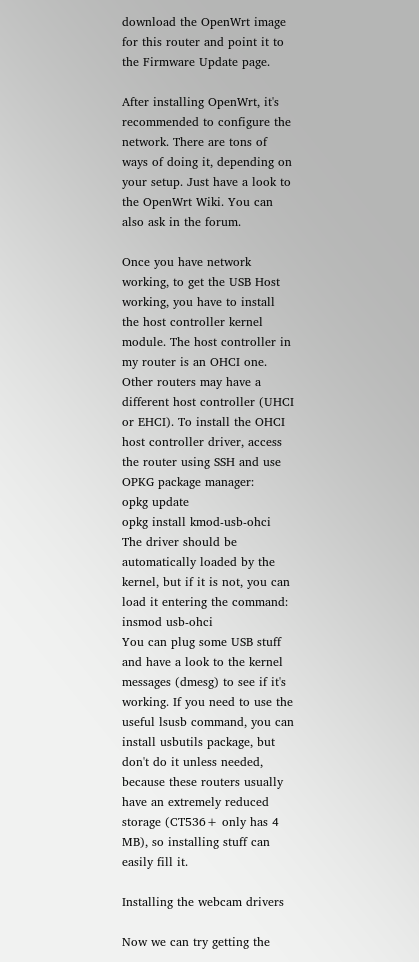download the OpenWrt image for this router and point it to the Firmware Update page.

After installing OpenWrt, it's recommended to configure the network. There are tons of ways of doing it, depending on your setup. Just have a look to the OpenWrt Wiki. You can also ask in the forum.

Once you have network working, to get the USB Host working, you have to install the host controller kernel module. The host controller in my router is an OHCI one. Other routers may have a different host controller (UHCI or EHCI). To install the OHCI host controller driver, access the router using SSH and use OPKG package manager:
opkg update
opkg install kmod-usb-ohci
The driver should be automatically loaded by the kernel, but if it is not, you can load it entering the command:
insmod usb-ohci
You can plug some USB stuff and have a look to the kernel messages (dmesg) to see if it's working. If you need to use the useful lsusb command, you can install usbutils package, but don't do it unless needed, because these routers usually have an extremely reduced storage (CT536+ only has 4 MB), so installing stuff can easily fill it.

Installing the webcam drivers

Now we can try getting the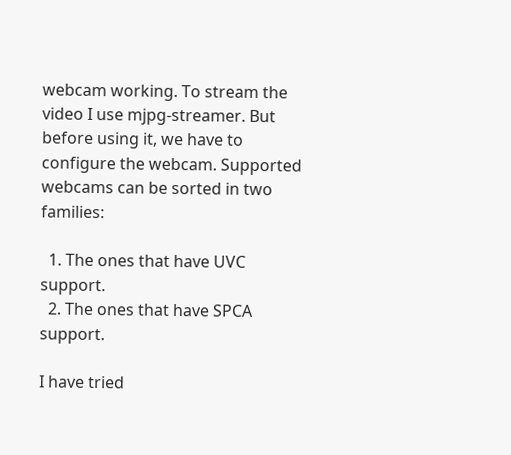webcam working. To stream the video I use mjpg-streamer. But before using it, we have to configure the webcam. Supported webcams can be sorted in two families:

  1. The ones that have UVC support.
  2. The ones that have SPCA support.

I have tried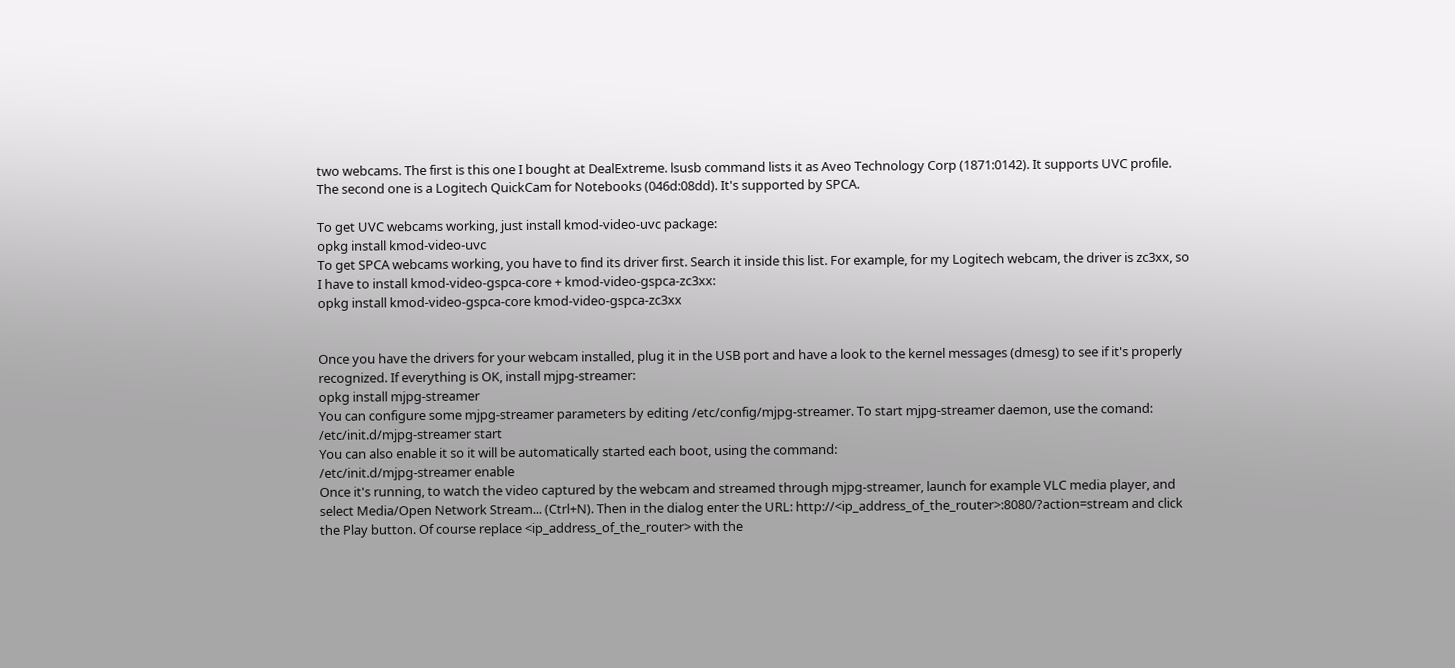two webcams. The first is this one I bought at DealExtreme. lsusb command lists it as Aveo Technology Corp (1871:0142). It supports UVC profile. The second one is a Logitech QuickCam for Notebooks (046d:08dd). It's supported by SPCA.

To get UVC webcams working, just install kmod-video-uvc package:
opkg install kmod-video-uvc
To get SPCA webcams working, you have to find its driver first. Search it inside this list. For example, for my Logitech webcam, the driver is zc3xx, so I have to install kmod-video-gspca-core + kmod-video-gspca-zc3xx:
opkg install kmod-video-gspca-core kmod-video-gspca-zc3xx


Once you have the drivers for your webcam installed, plug it in the USB port and have a look to the kernel messages (dmesg) to see if it's properly recognized. If everything is OK, install mjpg-streamer:
opkg install mjpg-streamer
You can configure some mjpg-streamer parameters by editing /etc/config/mjpg-streamer. To start mjpg-streamer daemon, use the comand:
/etc/init.d/mjpg-streamer start
You can also enable it so it will be automatically started each boot, using the command:
/etc/init.d/mjpg-streamer enable
Once it's running, to watch the video captured by the webcam and streamed through mjpg-streamer, launch for example VLC media player, and select Media/Open Network Stream... (Ctrl+N). Then in the dialog enter the URL: http://<ip_address_of_the_router>:8080/?action=stream and click the Play button. Of course replace <ip_address_of_the_router> with the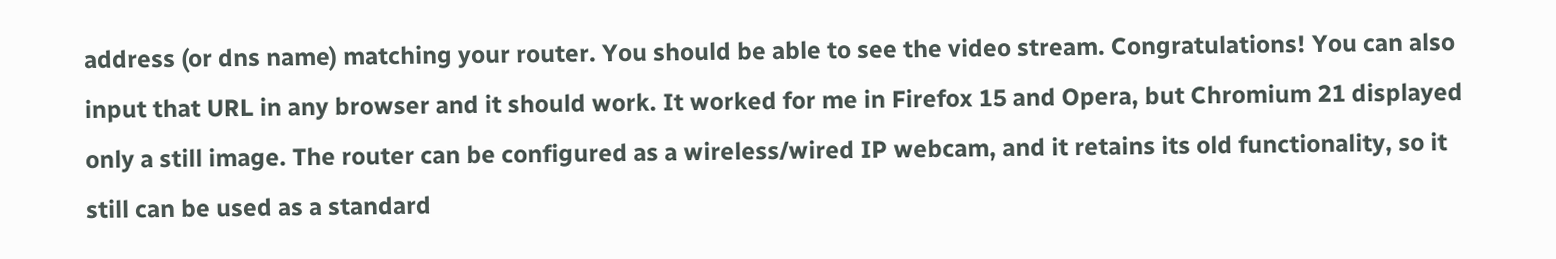address (or dns name) matching your router. You should be able to see the video stream. Congratulations! You can also input that URL in any browser and it should work. It worked for me in Firefox 15 and Opera, but Chromium 21 displayed only a still image. The router can be configured as a wireless/wired IP webcam, and it retains its old functionality, so it still can be used as a standard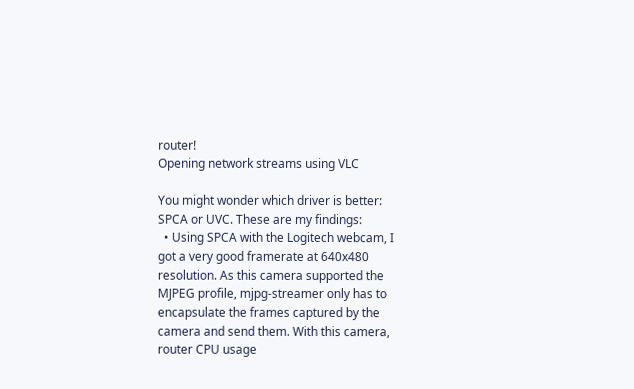router!
Opening network streams using VLC

You might wonder which driver is better: SPCA or UVC. These are my findings:
  • Using SPCA with the Logitech webcam, I got a very good framerate at 640x480 resolution. As this camera supported the MJPEG profile, mjpg-streamer only has to encapsulate the frames captured by the camera and send them. With this camera, router CPU usage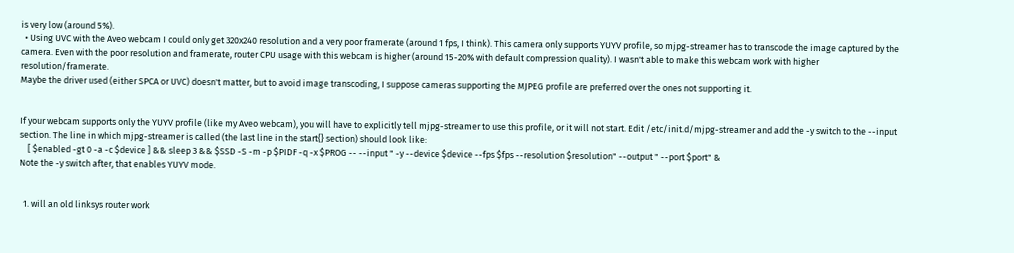is very low (around 5%).
  • Using UVC with the Aveo webcam I could only get 320x240 resolution and a very poor framerate (around 1 fps, I think). This camera only supports YUYV profile, so mjpg-streamer has to transcode the image captured by the camera. Even with the poor resolution and framerate, router CPU usage with this webcam is higher (around 15-20% with default compression quality). I wasn't able to make this webcam work with higher resolution/framerate.
Maybe the driver used (either SPCA or UVC) doesn't matter, but to avoid image transcoding, I suppose cameras supporting the MJPEG profile are preferred over the ones not supporting it.


If your webcam supports only the YUYV profile (like my Aveo webcam), you will have to explicitly tell mjpg-streamer to use this profile, or it will not start. Edit /etc/init.d/mjpg-streamer and add the -y switch to the --input section. The line in which mjpg-streamer is called (the last line in the start{} section) should look like:
    [ $enabled -gt 0 -a -c $device ] && sleep 3 && $SSD -S -m -p $PIDF -q -x $PROG -- --input " -y --device $device --fps $fps --resolution $resolution" --output " --port $port" &
Note the -y switch after, that enables YUYV mode.


  1. will an old linksys router work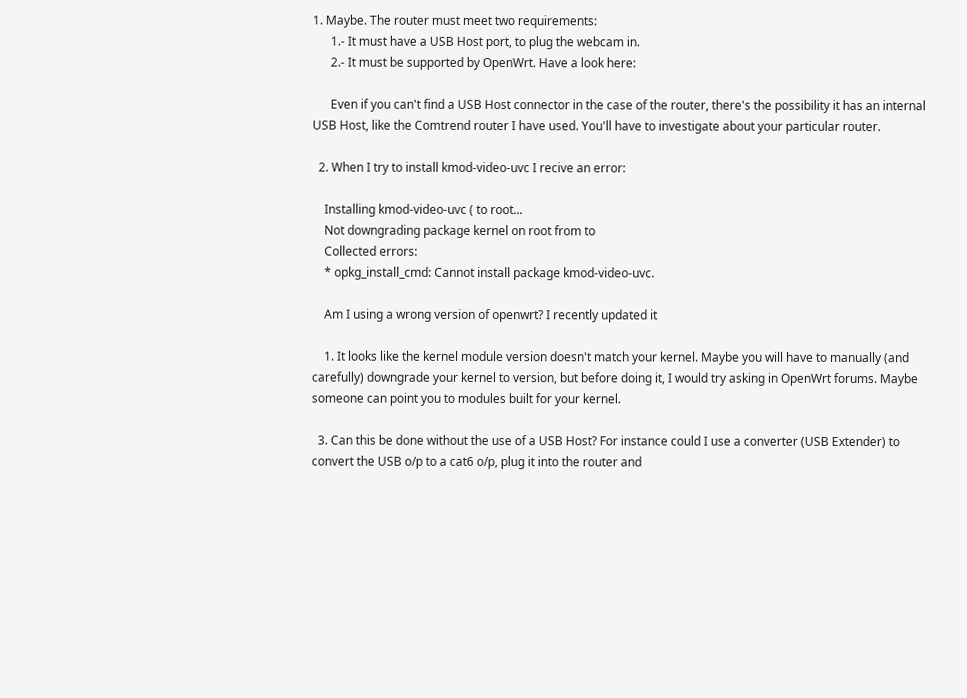1. Maybe. The router must meet two requirements:
      1.- It must have a USB Host port, to plug the webcam in.
      2.- It must be supported by OpenWrt. Have a look here:

      Even if you can't find a USB Host connector in the case of the router, there's the possibility it has an internal USB Host, like the Comtrend router I have used. You'll have to investigate about your particular router.

  2. When I try to install kmod-video-uvc I recive an error:

    Installing kmod-video-uvc ( to root...
    Not downgrading package kernel on root from to
    Collected errors:
    * opkg_install_cmd: Cannot install package kmod-video-uvc.

    Am I using a wrong version of openwrt? I recently updated it

    1. It looks like the kernel module version doesn't match your kernel. Maybe you will have to manually (and carefully) downgrade your kernel to version, but before doing it, I would try asking in OpenWrt forums. Maybe someone can point you to modules built for your kernel.

  3. Can this be done without the use of a USB Host? For instance could I use a converter (USB Extender) to convert the USB o/p to a cat6 o/p, plug it into the router and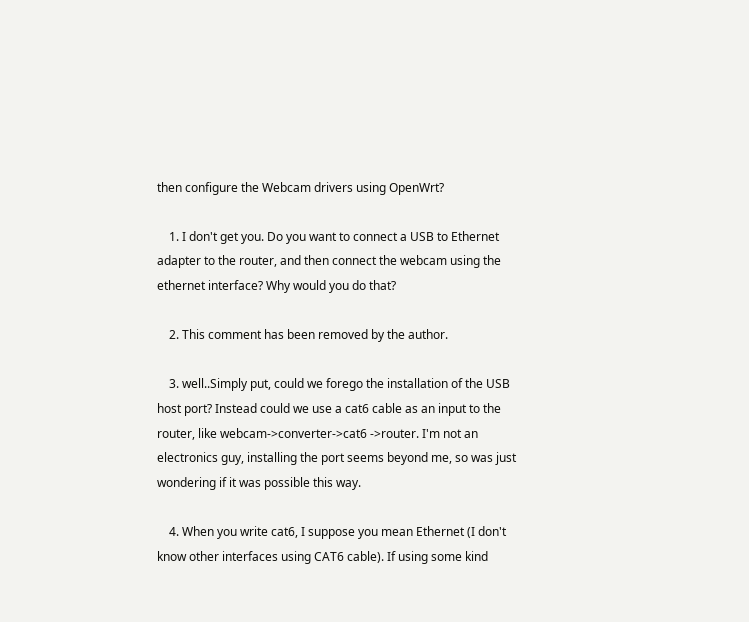then configure the Webcam drivers using OpenWrt?

    1. I don't get you. Do you want to connect a USB to Ethernet adapter to the router, and then connect the webcam using the ethernet interface? Why would you do that?

    2. This comment has been removed by the author.

    3. well..Simply put, could we forego the installation of the USB host port? Instead could we use a cat6 cable as an input to the router, like webcam->converter->cat6 ->router. I'm not an electronics guy, installing the port seems beyond me, so was just wondering if it was possible this way.

    4. When you write cat6, I suppose you mean Ethernet (I don't know other interfaces using CAT6 cable). If using some kind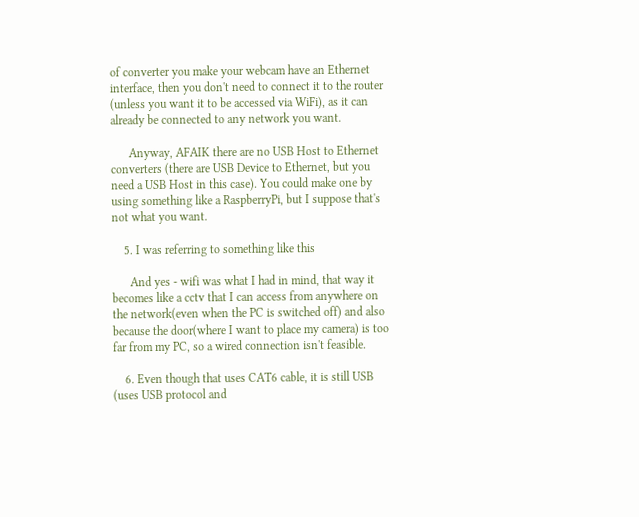of converter you make your webcam have an Ethernet interface, then you don't need to connect it to the router (unless you want it to be accessed via WiFi), as it can already be connected to any network you want.

      Anyway, AFAIK there are no USB Host to Ethernet converters (there are USB Device to Ethernet, but you need a USB Host in this case). You could make one by using something like a RaspberryPi, but I suppose that's not what you want.

    5. I was referring to something like this

      And yes - wifi was what I had in mind, that way it becomes like a cctv that I can access from anywhere on the network(even when the PC is switched off) and also because the door(where I want to place my camera) is too far from my PC, so a wired connection isn't feasible.

    6. Even though that uses CAT6 cable, it is still USB (uses USB protocol and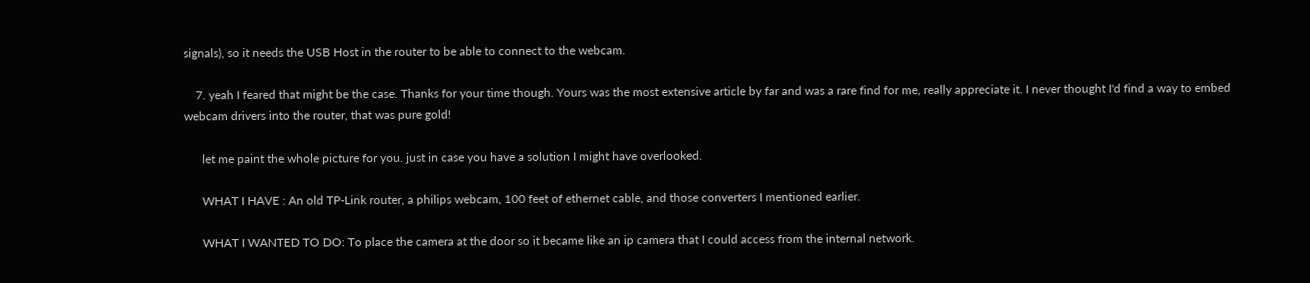signals), so it needs the USB Host in the router to be able to connect to the webcam.

    7. yeah I feared that might be the case. Thanks for your time though. Yours was the most extensive article by far and was a rare find for me, really appreciate it. I never thought I'd find a way to embed webcam drivers into the router, that was pure gold!

      let me paint the whole picture for you. just in case you have a solution I might have overlooked.

      WHAT I HAVE : An old TP-Link router, a philips webcam, 100 feet of ethernet cable, and those converters I mentioned earlier.

      WHAT I WANTED TO DO: To place the camera at the door so it became like an ip camera that I could access from the internal network.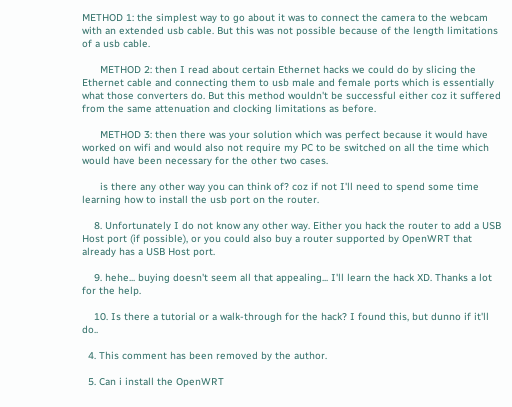METHOD 1: the simplest way to go about it was to connect the camera to the webcam with an extended usb cable. But this was not possible because of the length limitations of a usb cable.

      METHOD 2: then I read about certain Ethernet hacks we could do by slicing the Ethernet cable and connecting them to usb male and female ports which is essentially what those converters do. But this method wouldn't be successful either coz it suffered from the same attenuation and clocking limitations as before.

      METHOD 3: then there was your solution which was perfect because it would have worked on wifi and would also not require my PC to be switched on all the time which would have been necessary for the other two cases.

      is there any other way you can think of? coz if not I'll need to spend some time learning how to install the usb port on the router.

    8. Unfortunately I do not know any other way. Either you hack the router to add a USB Host port (if possible), or you could also buy a router supported by OpenWRT that already has a USB Host port.

    9. hehe... buying doesn't seem all that appealing... I'll learn the hack XD. Thanks a lot for the help.

    10. Is there a tutorial or a walk-through for the hack? I found this, but dunno if it'll do..

  4. This comment has been removed by the author.

  5. Can i install the OpenWRT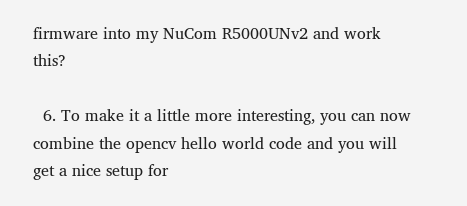firmware into my NuCom R5000UNv2 and work this?

  6. To make it a little more interesting, you can now combine the opencv hello world code and you will get a nice setup for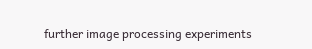further image processing experiments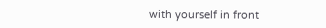with yourself in front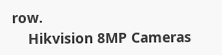row.
    Hikvision 8MP Cameras